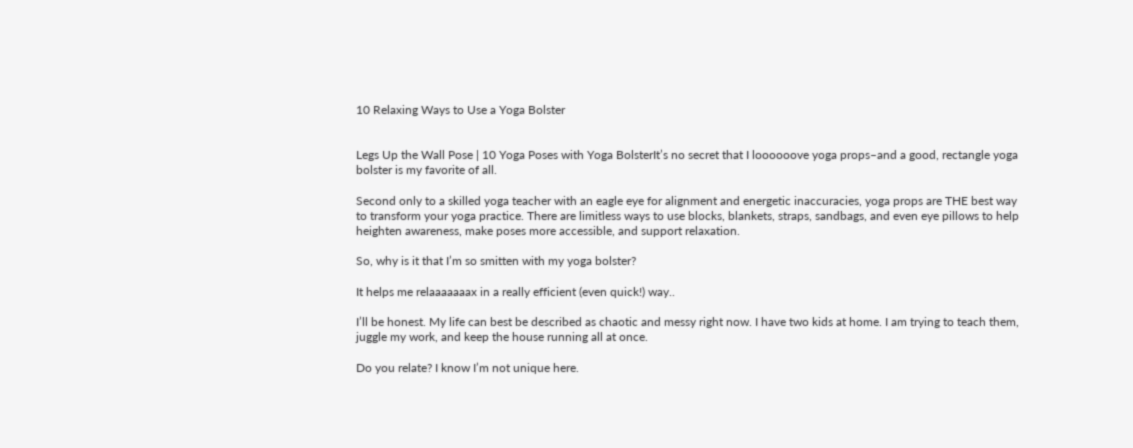10 Relaxing Ways to Use a Yoga Bolster


Legs Up the Wall Pose | 10 Yoga Poses with Yoga BolsterIt’s no secret that I loooooove yoga props–and a good, rectangle yoga bolster is my favorite of all.

Second only to a skilled yoga teacher with an eagle eye for alignment and energetic inaccuracies, yoga props are THE best way to transform your yoga practice. There are limitless ways to use blocks, blankets, straps, sandbags, and even eye pillows to help heighten awareness, make poses more accessible, and support relaxation.

So, why is it that I’m so smitten with my yoga bolster?

It helps me relaaaaaaax in a really efficient (even quick!) way..

I’ll be honest. My life can best be described as chaotic and messy right now. I have two kids at home. I am trying to teach them, juggle my work, and keep the house running all at once.

Do you relate? I know I’m not unique here.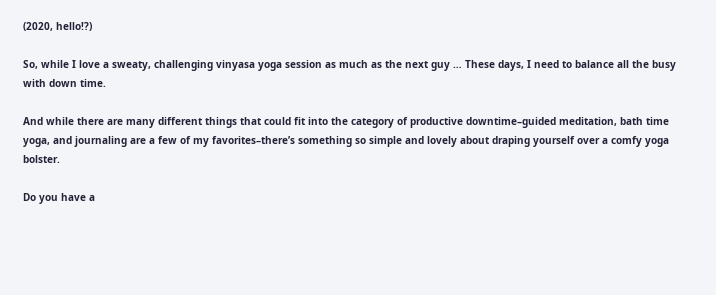(2020, hello!?)

So, while I love a sweaty, challenging vinyasa yoga session as much as the next guy … These days, I need to balance all the busy with down time.

And while there are many different things that could fit into the category of productive downtime–guided meditation, bath time yoga, and journaling are a few of my favorites–there’s something so simple and lovely about draping yourself over a comfy yoga bolster.

Do you have a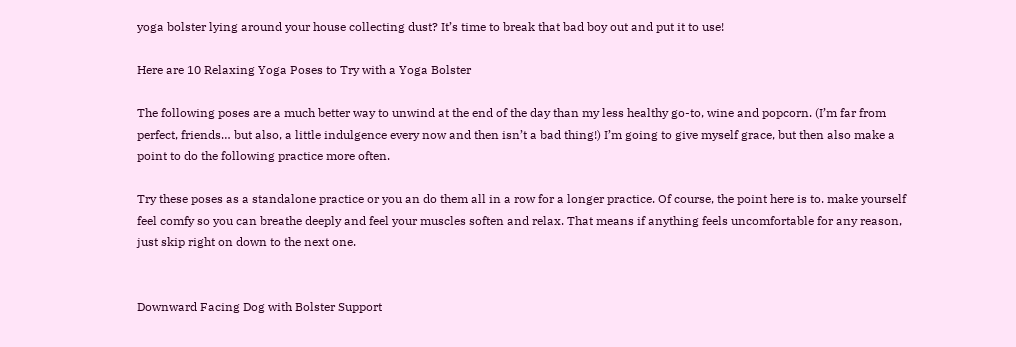yoga bolster lying around your house collecting dust? It’s time to break that bad boy out and put it to use!

Here are 10 Relaxing Yoga Poses to Try with a Yoga Bolster

The following poses are a much better way to unwind at the end of the day than my less healthy go-to, wine and popcorn. (I’m far from perfect, friends… but also, a little indulgence every now and then isn’t a bad thing!) I’m going to give myself grace, but then also make a point to do the following practice more often.

Try these poses as a standalone practice or you an do them all in a row for a longer practice. Of course, the point here is to. make yourself feel comfy so you can breathe deeply and feel your muscles soften and relax. That means if anything feels uncomfortable for any reason, just skip right on down to the next one.


Downward Facing Dog with Bolster Support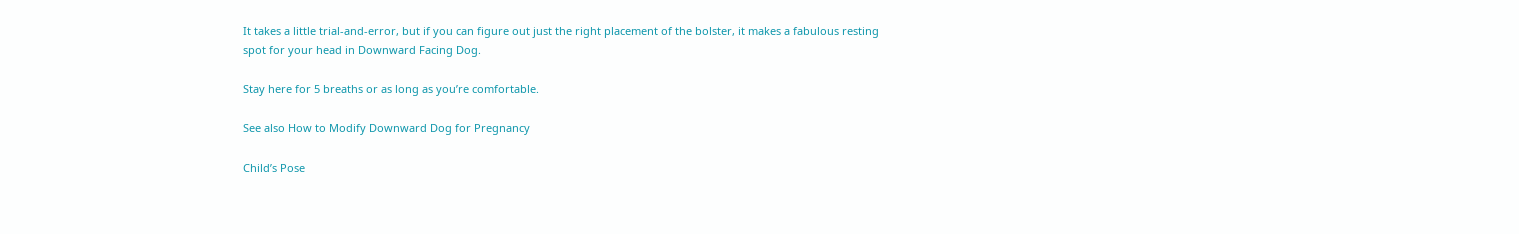It takes a little trial-and-error, but if you can figure out just the right placement of the bolster, it makes a fabulous resting spot for your head in Downward Facing Dog.

Stay here for 5 breaths or as long as you’re comfortable.

See also How to Modify Downward Dog for Pregnancy

Child’s Pose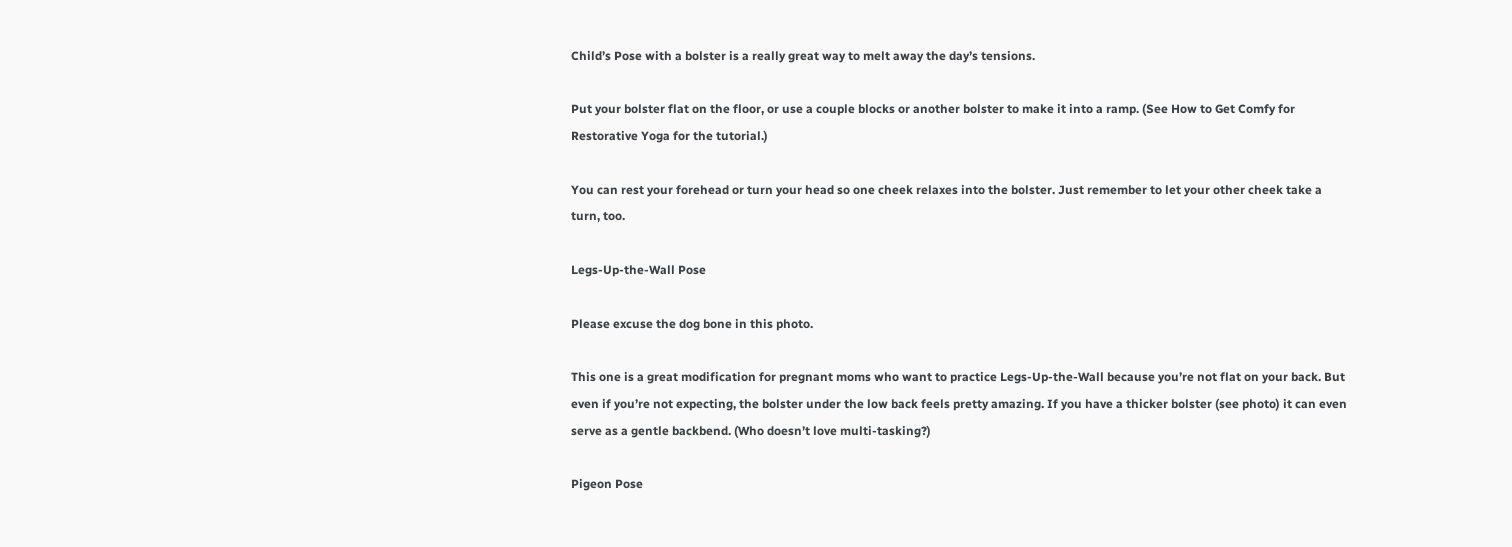Child’s Pose with a bolster is a really great way to melt away the day’s tensions.

Put your bolster flat on the floor, or use a couple blocks or another bolster to make it into a ramp. (See How to Get Comfy for Restorative Yoga for the tutorial.)

You can rest your forehead or turn your head so one cheek relaxes into the bolster. Just remember to let your other cheek take a turn, too.

Legs-Up-the-Wall Pose

Please excuse the dog bone in this photo.

This one is a great modification for pregnant moms who want to practice Legs-Up-the-Wall because you’re not flat on your back. But even if you’re not expecting, the bolster under the low back feels pretty amazing. If you have a thicker bolster (see photo) it can even serve as a gentle backbend. (Who doesn’t love multi-tasking?)

Pigeon Pose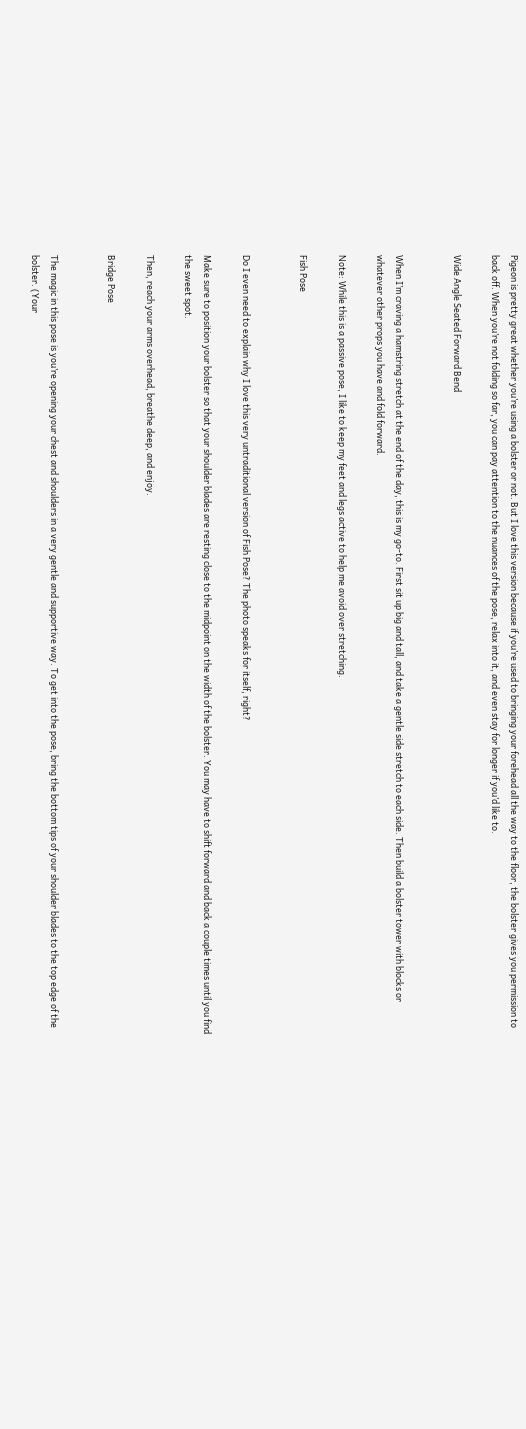Pigeon is pretty great whether you’re using a bolster or not. But I love this version because if you’re used to bringing your forehead all the way to the floor, the bolster gives you permission to back off. When you’re not folding so far, you can pay attention to the nuances of the pose, relax into it, and even stay for longer if you’d like to.

Wide Angle Seated Forward Bend


When I’m craving a hamstring stretch at the end of the day, this is my go-to. First sit up big and tall, and take a gentle side stretch to each side. Then build a bolster tower with blocks or whatever other props you have and fold forward.

Note: While this is a passive pose, I like to keep my feet and legs active to help me avoid over stretching.

Fish Pose


Do I even need to explain why I love this very untraditional version of Fish Pose? The photo speaks for itself, right?

Make sure to position your bolster so that your shoulder blades are resting close to the midpoint on the width of the bolster. You may have to shift forward and back a couple times until you find the sweet spot.

Then, reach your arms overhead, breathe deep, and enjoy.

Bridge Pose


The magic in this pose is you’re opening your chest and shoulders in a very gentle and supportive way. To get into the pose, bring the bottom tips of your shoulder blades to the top edge of the bolster. (Your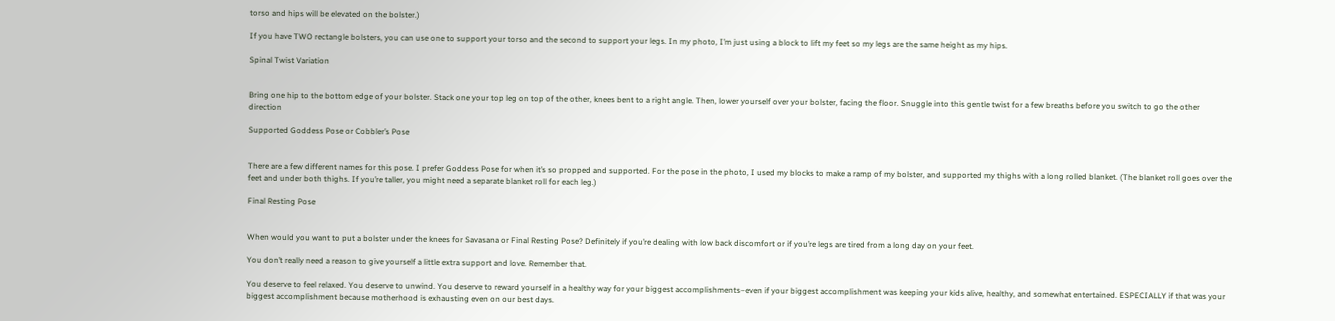torso and hips will be elevated on the bolster.)

If you have TWO rectangle bolsters, you can use one to support your torso and the second to support your legs. In my photo, I’m just using a block to lift my feet so my legs are the same height as my hips.

Spinal Twist Variation


Bring one hip to the bottom edge of your bolster. Stack one your top leg on top of the other, knees bent to a right angle. Then, lower yourself over your bolster, facing the floor. Snuggle into this gentle twist for a few breaths before you switch to go the other direction

Supported Goddess Pose or Cobbler’s Pose


There are a few different names for this pose. I prefer Goddess Pose for when it’s so propped and supported. For the pose in the photo, I used my blocks to make a ramp of my bolster, and supported my thighs with a long rolled blanket. (The blanket roll goes over the feet and under both thighs. If you’re taller, you might need a separate blanket roll for each leg.)

Final Resting Pose


When would you want to put a bolster under the knees for Savasana or Final Resting Pose? Definitely if you’re dealing with low back discomfort or if you’re legs are tired from a long day on your feet.

You don’t really need a reason to give yourself a little extra support and love. Remember that.

You deserve to feel relaxed. You deserve to unwind. You deserve to reward yourself in a healthy way for your biggest accomplishments–even if your biggest accomplishment was keeping your kids alive, healthy, and somewhat entertained. ESPECIALLY if that was your biggest accomplishment because motherhood is exhausting even on our best days.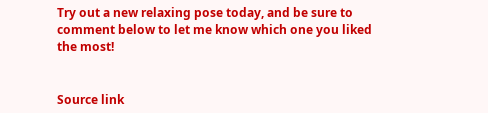Try out a new relaxing pose today, and be sure to comment below to let me know which one you liked the most!


Source link